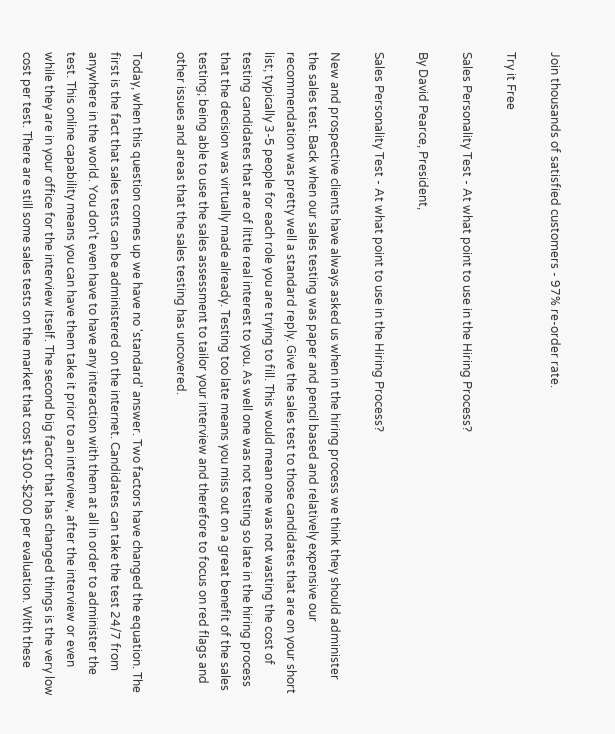Join thousands of satisfied customers - 97% re-order rate.

Try it Free

Sales Personality Test - At what point to use in the Hiring Process?

By David Pearce, President,

Sales Personality Test - At what point to use in the Hiring Process?

New and prospective clients have always asked us when in the hiring process we think they should administer the sales test. Back when our sales testing was paper and pencil based and relatively expensive our recommendation was pretty well a standard reply. Give the sales test to those candidates that are on your short list; typically 3-5 people for each role you are trying to fill. This would mean one was not wasting the cost of testing candidates that are of little real interest to you. As well one was not testing so late in the hiring process that the decision was virtually made already. Testing too late means you miss out on a great benefit of the sales testing; being able to use the sales assessment to tailor your interview and therefore to focus on red flags and other issues and areas that the sales testing has uncovered.

Today, when this question comes up we have no 'standard' answer. Two factors have changed the equation. The first is the fact that sales tests can be administered on the internet. Candidates can take the test 24/7 from anywhere in the world. You don't even have to have any interaction with them at all in order to administer the test. This online capability means you can have them take it prior to an interview, after the interview or even while they are in your office for the interview itself. The second big factor that has changed things is the very low cost per test. There are still some sales tests on the market that cost $100-$200 per evaluation. With these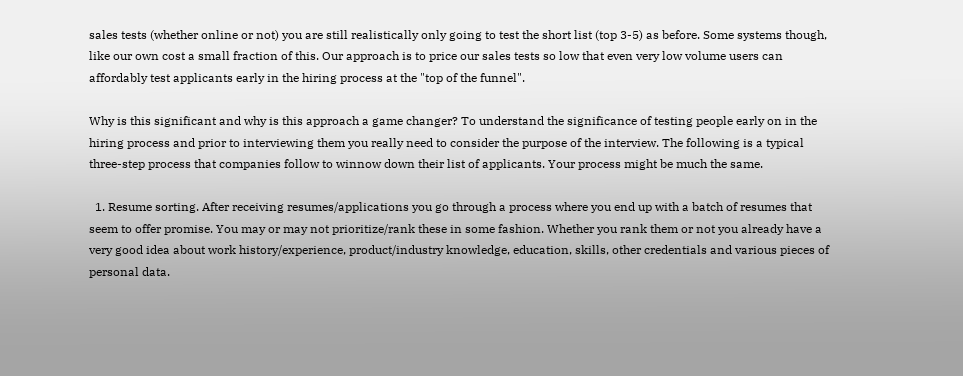sales tests (whether online or not) you are still realistically only going to test the short list (top 3-5) as before. Some systems though, like our own cost a small fraction of this. Our approach is to price our sales tests so low that even very low volume users can affordably test applicants early in the hiring process at the "top of the funnel".

Why is this significant and why is this approach a game changer? To understand the significance of testing people early on in the hiring process and prior to interviewing them you really need to consider the purpose of the interview. The following is a typical three-step process that companies follow to winnow down their list of applicants. Your process might be much the same.

  1. Resume sorting. After receiving resumes/applications you go through a process where you end up with a batch of resumes that seem to offer promise. You may or may not prioritize/rank these in some fashion. Whether you rank them or not you already have a very good idea about work history/experience, product/industry knowledge, education, skills, other credentials and various pieces of personal data.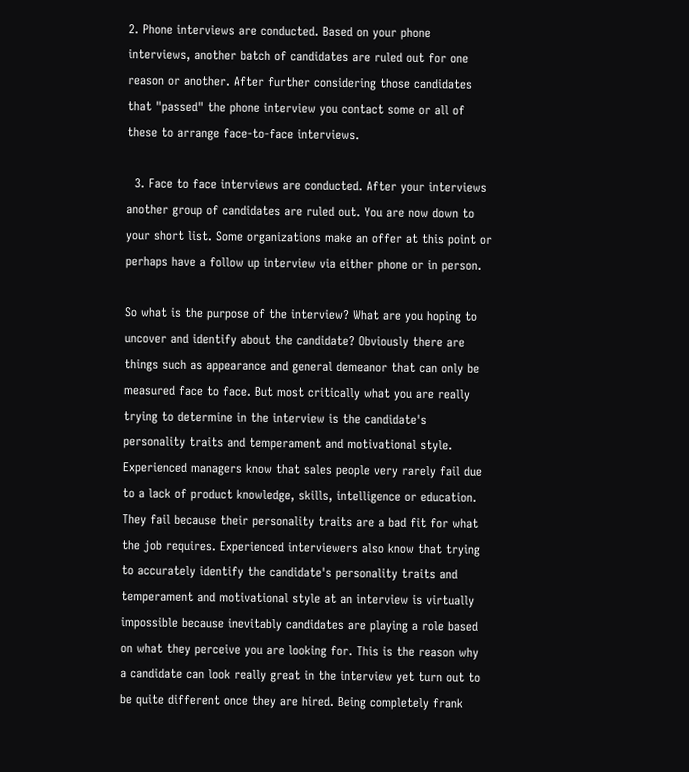2. Phone interviews are conducted. Based on your phone interviews, another batch of candidates are ruled out for one reason or another. After further considering those candidates that "passed" the phone interview you contact some or all of these to arrange face-to-face interviews.

  3. Face to face interviews are conducted. After your interviews another group of candidates are ruled out. You are now down to your short list. Some organizations make an offer at this point or perhaps have a follow up interview via either phone or in person.

So what is the purpose of the interview? What are you hoping to uncover and identify about the candidate? Obviously there are things such as appearance and general demeanor that can only be measured face to face. But most critically what you are really trying to determine in the interview is the candidate's personality traits and temperament and motivational style. Experienced managers know that sales people very rarely fail due to a lack of product knowledge, skills, intelligence or education. They fail because their personality traits are a bad fit for what the job requires. Experienced interviewers also know that trying to accurately identify the candidate's personality traits and temperament and motivational style at an interview is virtually impossible because inevitably candidates are playing a role based on what they perceive you are looking for. This is the reason why a candidate can look really great in the interview yet turn out to be quite different once they are hired. Being completely frank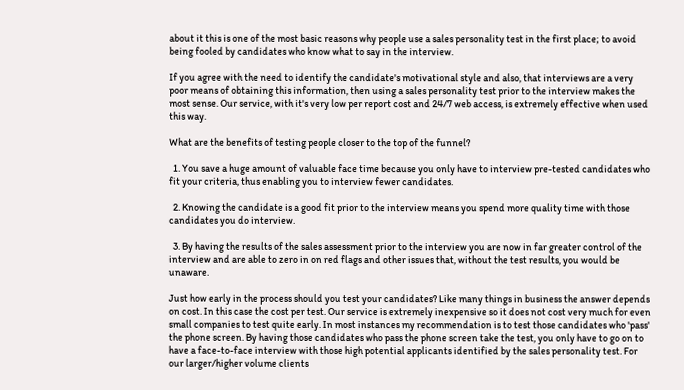about it this is one of the most basic reasons why people use a sales personality test in the first place; to avoid being fooled by candidates who know what to say in the interview.

If you agree with the need to identify the candidate's motivational style and also, that interviews are a very poor means of obtaining this information, then using a sales personality test prior to the interview makes the most sense. Our service, with it's very low per report cost and 24/7 web access, is extremely effective when used this way.

What are the benefits of testing people closer to the top of the funnel?

  1. You save a huge amount of valuable face time because you only have to interview pre-tested candidates who fit your criteria, thus enabling you to interview fewer candidates.

  2. Knowing the candidate is a good fit prior to the interview means you spend more quality time with those candidates you do interview.

  3. By having the results of the sales assessment prior to the interview you are now in far greater control of the interview and are able to zero in on red flags and other issues that, without the test results, you would be unaware.

Just how early in the process should you test your candidates? Like many things in business the answer depends on cost. In this case the cost per test. Our service is extremely inexpensive so it does not cost very much for even small companies to test quite early. In most instances my recommendation is to test those candidates who 'pass' the phone screen. By having those candidates who pass the phone screen take the test, you only have to go on to have a face-to-face interview with those high potential applicants identified by the sales personality test. For our larger/higher volume clients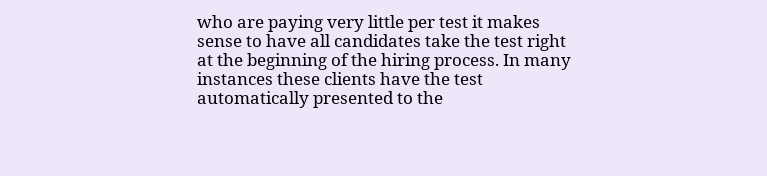who are paying very little per test it makes sense to have all candidates take the test right at the beginning of the hiring process. In many instances these clients have the test automatically presented to the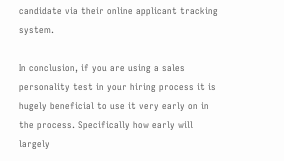candidate via their online applicant tracking system.

In conclusion, if you are using a sales personality test in your hiring process it is hugely beneficial to use it very early on in the process. Specifically how early will largely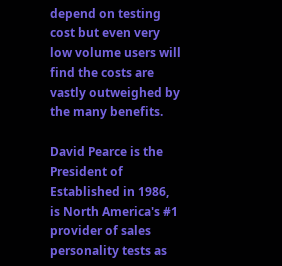depend on testing cost but even very low volume users will find the costs are vastly outweighed by the many benefits.

David Pearce is the President of Established in 1986, is North America's #1 provider of sales personality tests as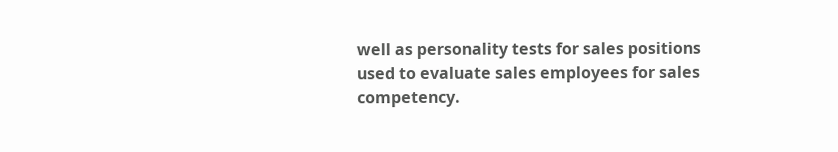well as personality tests for sales positions used to evaluate sales employees for sales competency.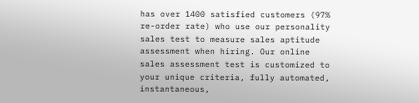has over 1400 satisfied customers (97% re-order rate) who use our personality sales test to measure sales aptitude assessment when hiring. Our online sales assessment test is customized to your unique criteria, fully automated, instantaneous,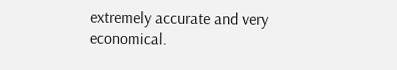extremely accurate and very economical.